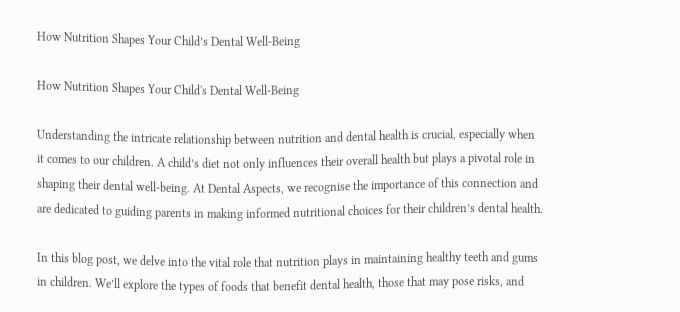How Nutrition Shapes Your Child’s Dental Well-Being

How Nutrition Shapes Your Child's Dental Well-Being

Understanding the intricate relationship between nutrition and dental health is crucial, especially when it comes to our children. A child’s diet not only influences their overall health but plays a pivotal role in shaping their dental well-being. At Dental Aspects, we recognise the importance of this connection and are dedicated to guiding parents in making informed nutritional choices for their children’s dental health.

In this blog post, we delve into the vital role that nutrition plays in maintaining healthy teeth and gums in children. We’ll explore the types of foods that benefit dental health, those that may pose risks, and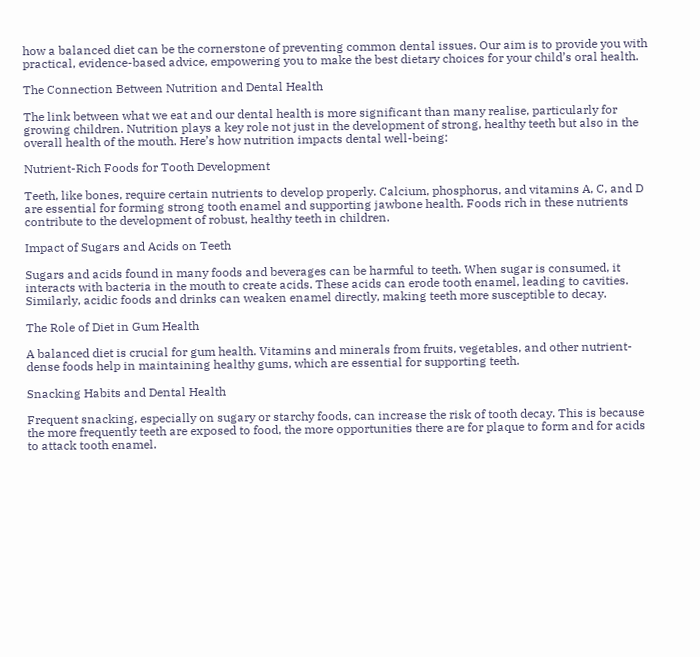how a balanced diet can be the cornerstone of preventing common dental issues. Our aim is to provide you with practical, evidence-based advice, empowering you to make the best dietary choices for your child’s oral health.

The Connection Between Nutrition and Dental Health

The link between what we eat and our dental health is more significant than many realise, particularly for growing children. Nutrition plays a key role not just in the development of strong, healthy teeth but also in the overall health of the mouth. Here’s how nutrition impacts dental well-being:

Nutrient-Rich Foods for Tooth Development

Teeth, like bones, require certain nutrients to develop properly. Calcium, phosphorus, and vitamins A, C, and D are essential for forming strong tooth enamel and supporting jawbone health. Foods rich in these nutrients contribute to the development of robust, healthy teeth in children.

Impact of Sugars and Acids on Teeth

Sugars and acids found in many foods and beverages can be harmful to teeth. When sugar is consumed, it interacts with bacteria in the mouth to create acids. These acids can erode tooth enamel, leading to cavities. Similarly, acidic foods and drinks can weaken enamel directly, making teeth more susceptible to decay.

The Role of Diet in Gum Health

A balanced diet is crucial for gum health. Vitamins and minerals from fruits, vegetables, and other nutrient-dense foods help in maintaining healthy gums, which are essential for supporting teeth.

Snacking Habits and Dental Health

Frequent snacking, especially on sugary or starchy foods, can increase the risk of tooth decay. This is because the more frequently teeth are exposed to food, the more opportunities there are for plaque to form and for acids to attack tooth enamel.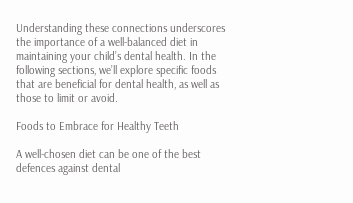Understanding these connections underscores the importance of a well-balanced diet in maintaining your child’s dental health. In the following sections, we’ll explore specific foods that are beneficial for dental health, as well as those to limit or avoid.

Foods to Embrace for Healthy Teeth

A well-chosen diet can be one of the best defences against dental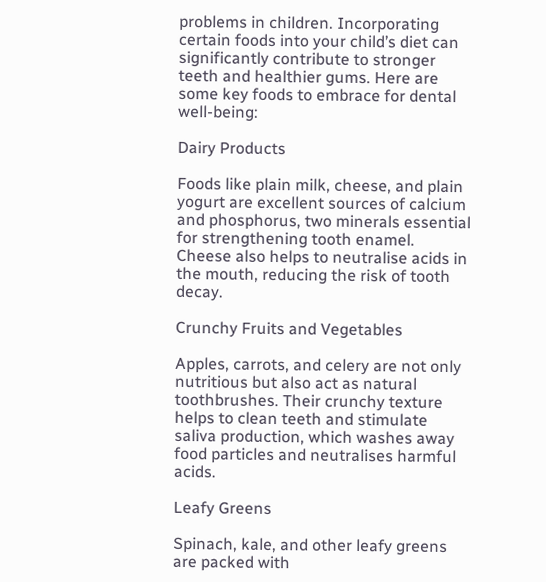problems in children. Incorporating certain foods into your child’s diet can significantly contribute to stronger teeth and healthier gums. Here are some key foods to embrace for dental well-being:

Dairy Products

Foods like plain milk, cheese, and plain yogurt are excellent sources of calcium and phosphorus, two minerals essential for strengthening tooth enamel. Cheese also helps to neutralise acids in the mouth, reducing the risk of tooth decay.

Crunchy Fruits and Vegetables

Apples, carrots, and celery are not only nutritious but also act as natural toothbrushes. Their crunchy texture helps to clean teeth and stimulate saliva production, which washes away food particles and neutralises harmful acids.

Leafy Greens

Spinach, kale, and other leafy greens are packed with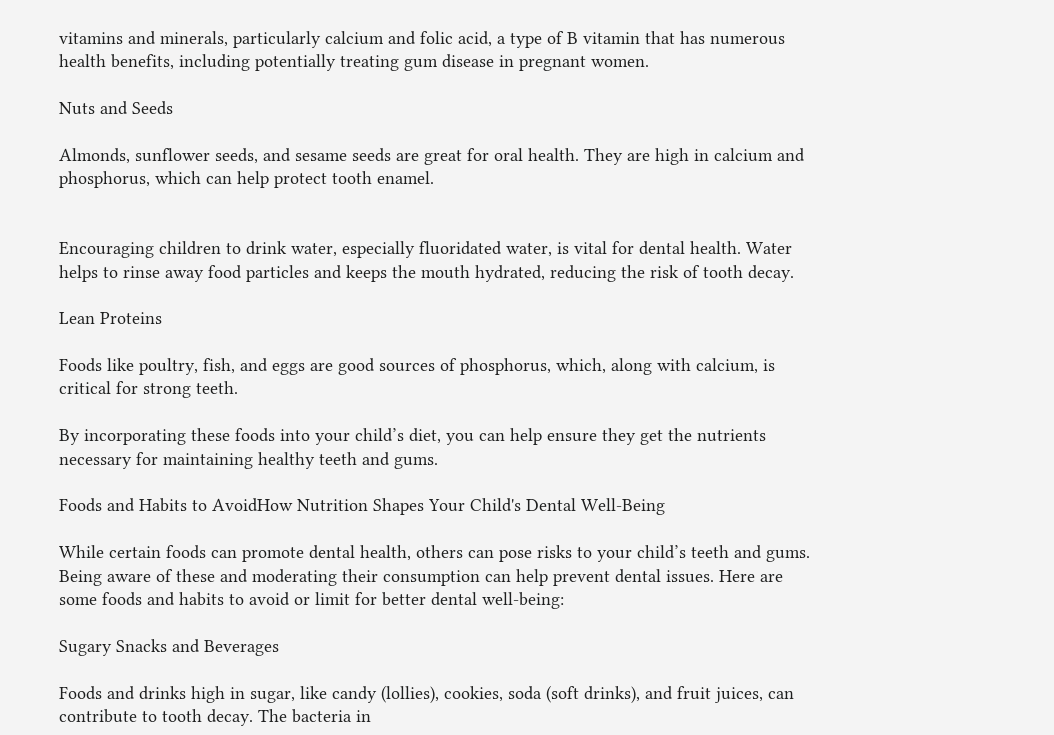vitamins and minerals, particularly calcium and folic acid, a type of B vitamin that has numerous health benefits, including potentially treating gum disease in pregnant women.

Nuts and Seeds

Almonds, sunflower seeds, and sesame seeds are great for oral health. They are high in calcium and phosphorus, which can help protect tooth enamel.


Encouraging children to drink water, especially fluoridated water, is vital for dental health. Water helps to rinse away food particles and keeps the mouth hydrated, reducing the risk of tooth decay.

Lean Proteins

Foods like poultry, fish, and eggs are good sources of phosphorus, which, along with calcium, is critical for strong teeth.

By incorporating these foods into your child’s diet, you can help ensure they get the nutrients necessary for maintaining healthy teeth and gums.

Foods and Habits to AvoidHow Nutrition Shapes Your Child's Dental Well-Being

While certain foods can promote dental health, others can pose risks to your child’s teeth and gums. Being aware of these and moderating their consumption can help prevent dental issues. Here are some foods and habits to avoid or limit for better dental well-being:

Sugary Snacks and Beverages

Foods and drinks high in sugar, like candy (lollies), cookies, soda (soft drinks), and fruit juices, can contribute to tooth decay. The bacteria in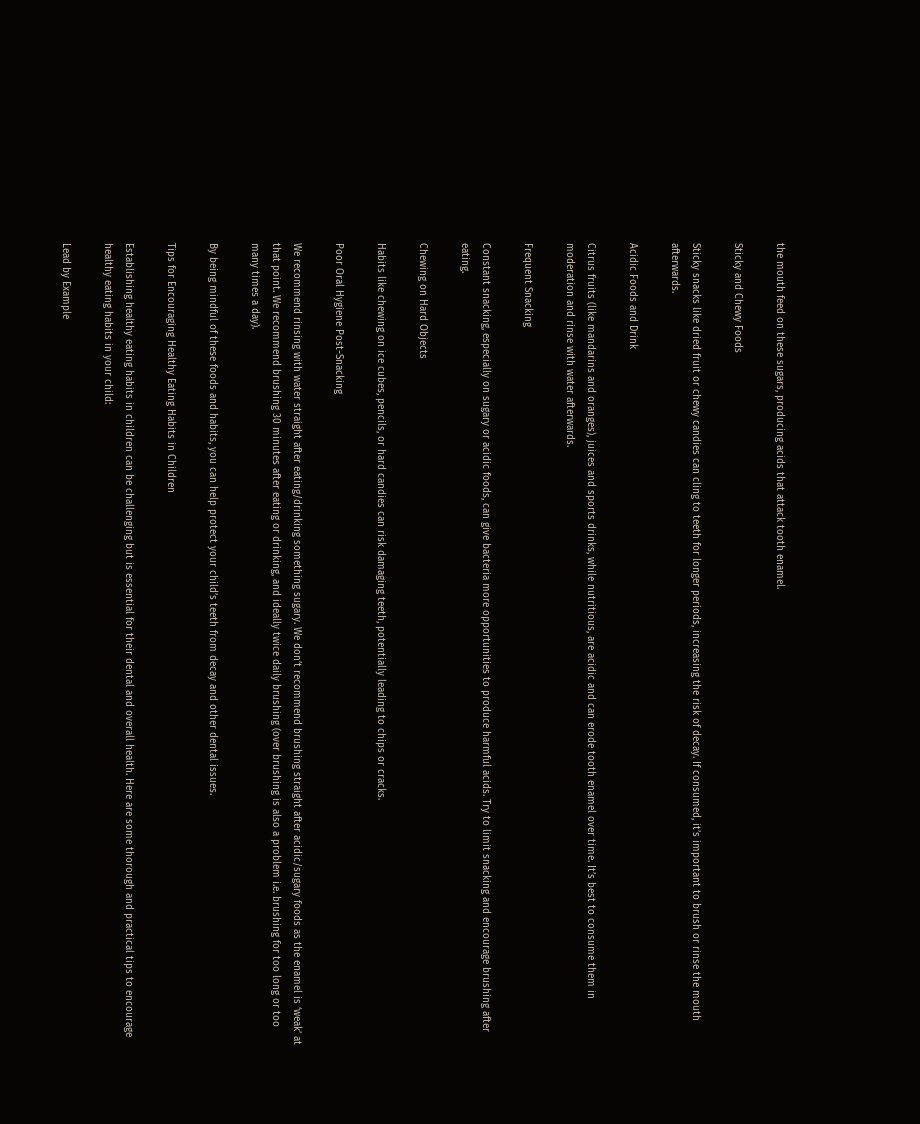the mouth feed on these sugars, producing acids that attack tooth enamel.

Sticky and Chewy Foods

Sticky snacks like dried fruit or chewy candies can cling to teeth for longer periods, increasing the risk of decay. If consumed, it’s important to brush or rinse the mouth afterwards.

Acidic Foods and Drink

Citrus fruits (like mandarins and oranges), juices and sports drinks, while nutritious, are acidic and can erode tooth enamel over time. It’s best to consume them in moderation and rinse with water afterwards.

Frequent Snacking

Constant snacking, especially on sugary or acidic foods, can give bacteria more opportunities to produce harmful acids. Try to limit snacking and encourage brushing after eating.

Chewing on Hard Objects

Habits like chewing on ice cubes, pencils, or hard candies can risk damaging teeth, potentially leading to chips or cracks.

Poor Oral Hygiene Post-Snacking

We recommend rinsing with water straight after eating/drinking something sugary. We don’t recommend brushing straight after acidic/sugary foods as the enamel is ‘weak’ at that point. We recommend brushing 30 minutes after eating or drinking, and ideally twice daily brushing (over brushing is also a problem i.e. brushing for too long or too many times a day).

By being mindful of these foods and habits, you can help protect your child’s teeth from decay and other dental issues.

Tips for Encouraging Healthy Eating Habits in Children

Establishing healthy eating habits in children can be challenging but is essential for their dental and overall health. Here are some thorough and practical tips to encourage healthy eating habits in your child:

Lead by Example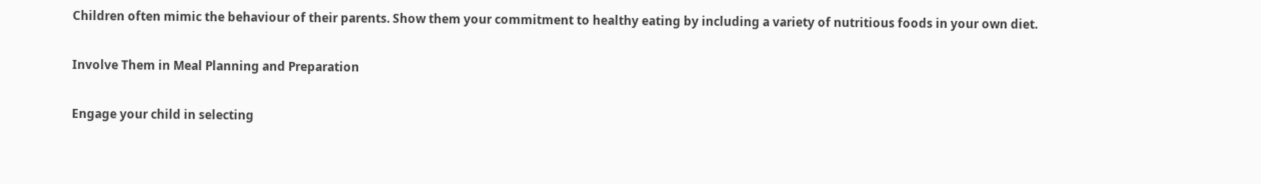Children often mimic the behaviour of their parents. Show them your commitment to healthy eating by including a variety of nutritious foods in your own diet.

Involve Them in Meal Planning and Preparation

Engage your child in selecting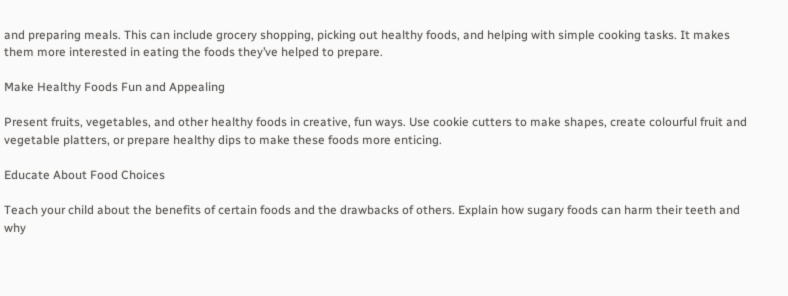and preparing meals. This can include grocery shopping, picking out healthy foods, and helping with simple cooking tasks. It makes them more interested in eating the foods they’ve helped to prepare.

Make Healthy Foods Fun and Appealing

Present fruits, vegetables, and other healthy foods in creative, fun ways. Use cookie cutters to make shapes, create colourful fruit and vegetable platters, or prepare healthy dips to make these foods more enticing.

Educate About Food Choices

Teach your child about the benefits of certain foods and the drawbacks of others. Explain how sugary foods can harm their teeth and why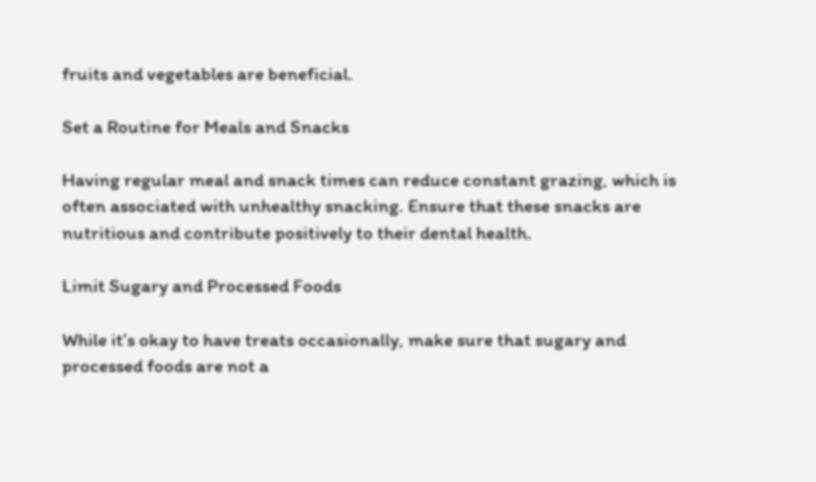fruits and vegetables are beneficial.

Set a Routine for Meals and Snacks

Having regular meal and snack times can reduce constant grazing, which is often associated with unhealthy snacking. Ensure that these snacks are nutritious and contribute positively to their dental health.

Limit Sugary and Processed Foods

While it’s okay to have treats occasionally, make sure that sugary and processed foods are not a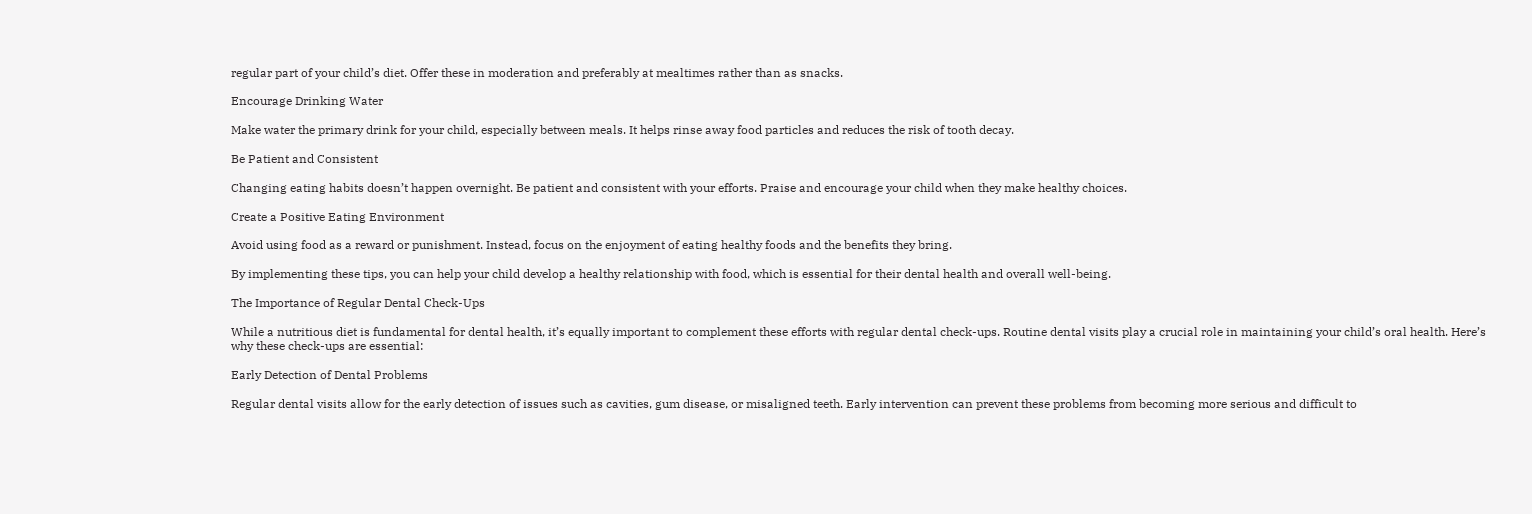regular part of your child’s diet. Offer these in moderation and preferably at mealtimes rather than as snacks.

Encourage Drinking Water

Make water the primary drink for your child, especially between meals. It helps rinse away food particles and reduces the risk of tooth decay.

Be Patient and Consistent

Changing eating habits doesn’t happen overnight. Be patient and consistent with your efforts. Praise and encourage your child when they make healthy choices.

Create a Positive Eating Environment

Avoid using food as a reward or punishment. Instead, focus on the enjoyment of eating healthy foods and the benefits they bring.

By implementing these tips, you can help your child develop a healthy relationship with food, which is essential for their dental health and overall well-being.

The Importance of Regular Dental Check-Ups

While a nutritious diet is fundamental for dental health, it’s equally important to complement these efforts with regular dental check-ups. Routine dental visits play a crucial role in maintaining your child’s oral health. Here’s why these check-ups are essential:

Early Detection of Dental Problems

Regular dental visits allow for the early detection of issues such as cavities, gum disease, or misaligned teeth. Early intervention can prevent these problems from becoming more serious and difficult to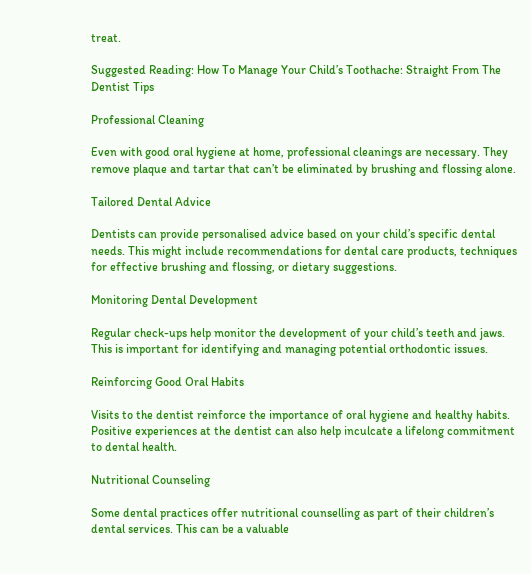treat.

Suggested Reading: How To Manage Your Child’s Toothache: Straight From The Dentist Tips

Professional Cleaning

Even with good oral hygiene at home, professional cleanings are necessary. They remove plaque and tartar that can’t be eliminated by brushing and flossing alone.

Tailored Dental Advice

Dentists can provide personalised advice based on your child’s specific dental needs. This might include recommendations for dental care products, techniques for effective brushing and flossing, or dietary suggestions.

Monitoring Dental Development

Regular check-ups help monitor the development of your child’s teeth and jaws. This is important for identifying and managing potential orthodontic issues.

Reinforcing Good Oral Habits

Visits to the dentist reinforce the importance of oral hygiene and healthy habits. Positive experiences at the dentist can also help inculcate a lifelong commitment to dental health.

Nutritional Counseling

Some dental practices offer nutritional counselling as part of their children’s dental services. This can be a valuable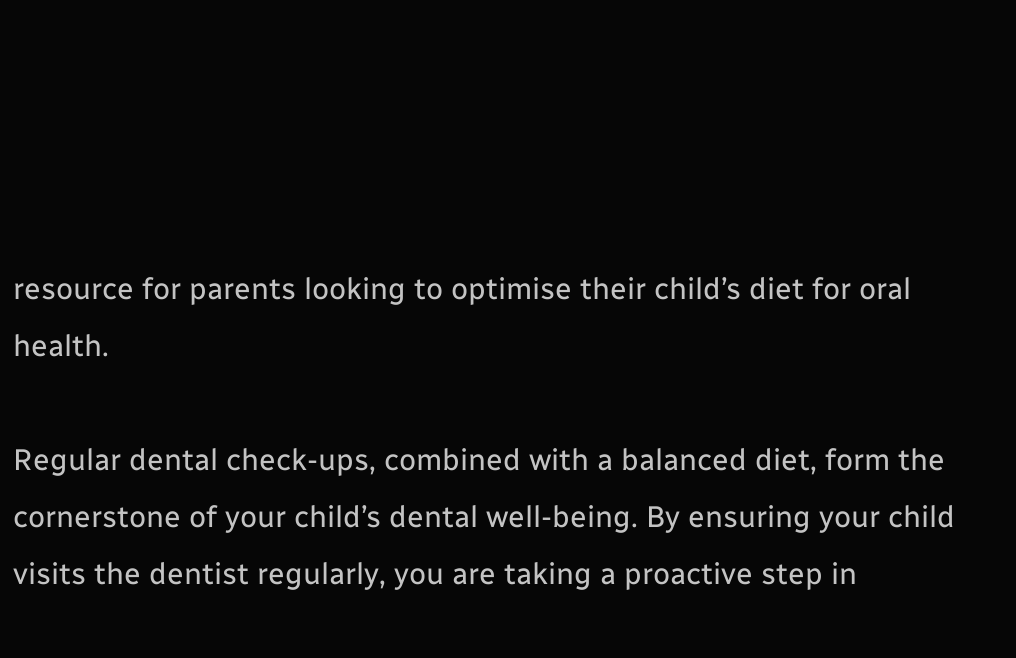resource for parents looking to optimise their child’s diet for oral health.

Regular dental check-ups, combined with a balanced diet, form the cornerstone of your child’s dental well-being. By ensuring your child visits the dentist regularly, you are taking a proactive step in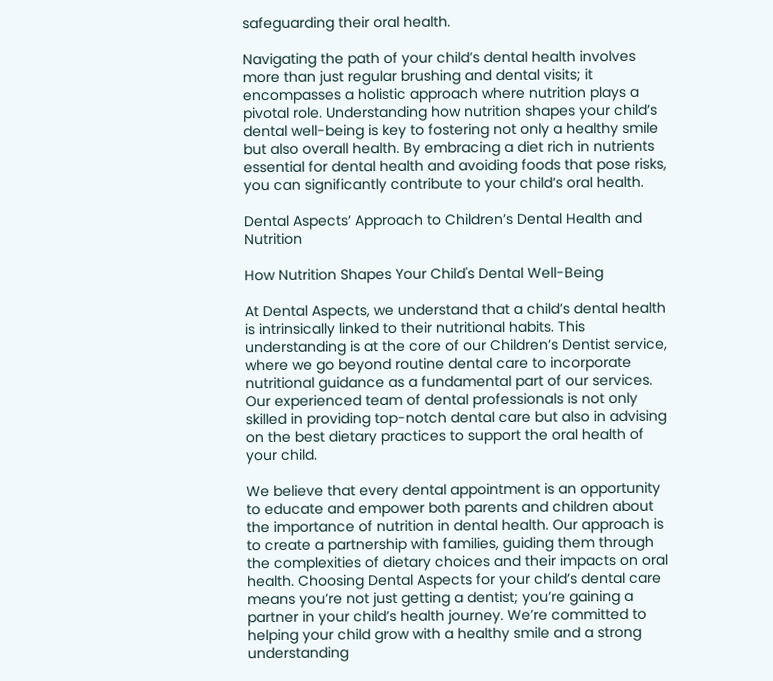safeguarding their oral health.

Navigating the path of your child’s dental health involves more than just regular brushing and dental visits; it encompasses a holistic approach where nutrition plays a pivotal role. Understanding how nutrition shapes your child’s dental well-being is key to fostering not only a healthy smile but also overall health. By embracing a diet rich in nutrients essential for dental health and avoiding foods that pose risks, you can significantly contribute to your child’s oral health.

Dental Aspects’ Approach to Children’s Dental Health and Nutrition

How Nutrition Shapes Your Child's Dental Well-Being

At Dental Aspects, we understand that a child’s dental health is intrinsically linked to their nutritional habits. This understanding is at the core of our Children’s Dentist service, where we go beyond routine dental care to incorporate nutritional guidance as a fundamental part of our services. Our experienced team of dental professionals is not only skilled in providing top-notch dental care but also in advising on the best dietary practices to support the oral health of your child.

We believe that every dental appointment is an opportunity to educate and empower both parents and children about the importance of nutrition in dental health. Our approach is to create a partnership with families, guiding them through the complexities of dietary choices and their impacts on oral health. Choosing Dental Aspects for your child’s dental care means you’re not just getting a dentist; you’re gaining a partner in your child’s health journey. We’re committed to helping your child grow with a healthy smile and a strong understanding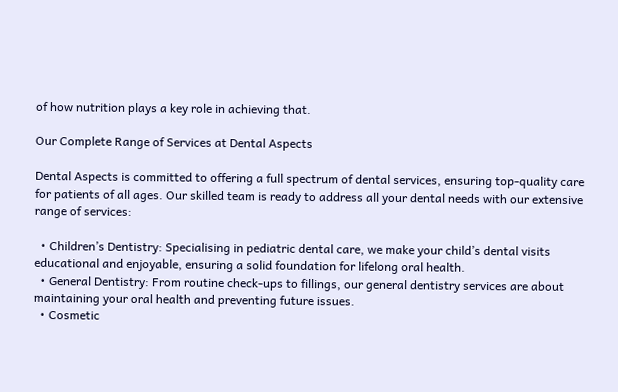of how nutrition plays a key role in achieving that.

Our Complete Range of Services at Dental Aspects

Dental Aspects is committed to offering a full spectrum of dental services, ensuring top-quality care for patients of all ages. Our skilled team is ready to address all your dental needs with our extensive range of services:

  • Children’s Dentistry: Specialising in pediatric dental care, we make your child’s dental visits educational and enjoyable, ensuring a solid foundation for lifelong oral health.
  • General Dentistry: From routine check-ups to fillings, our general dentistry services are about maintaining your oral health and preventing future issues.
  • Cosmetic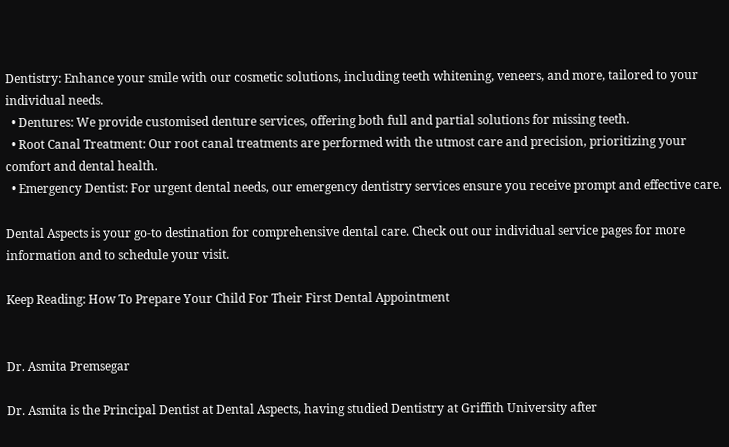Dentistry: Enhance your smile with our cosmetic solutions, including teeth whitening, veneers, and more, tailored to your individual needs.
  • Dentures: We provide customised denture services, offering both full and partial solutions for missing teeth.
  • Root Canal Treatment: Our root canal treatments are performed with the utmost care and precision, prioritizing your comfort and dental health.
  • Emergency Dentist: For urgent dental needs, our emergency dentistry services ensure you receive prompt and effective care.

Dental Aspects is your go-to destination for comprehensive dental care. Check out our individual service pages for more information and to schedule your visit.

Keep Reading: How To Prepare Your Child For Their First Dental Appointment


Dr. Asmita Premsegar

Dr. Asmita is the Principal Dentist at Dental Aspects, having studied Dentistry at Griffith University after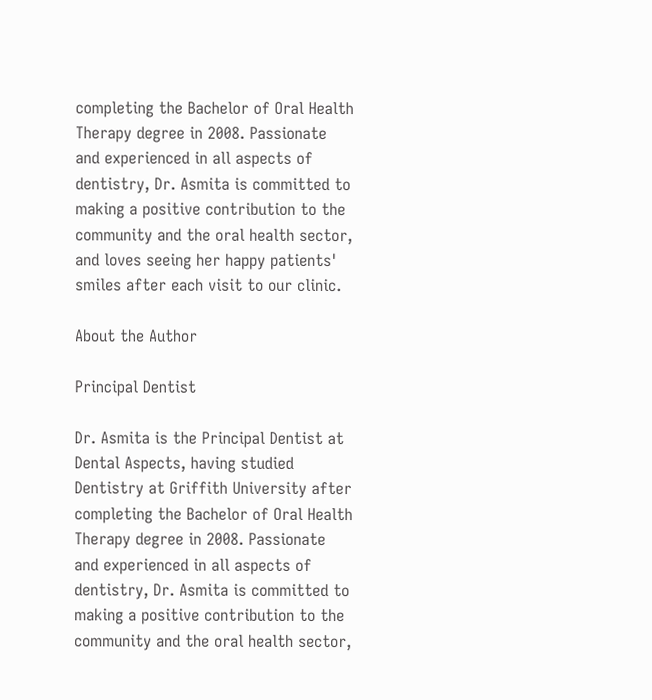completing the Bachelor of Oral Health Therapy degree in 2008. Passionate and experienced in all aspects of dentistry, Dr. Asmita is committed to making a positive contribution to the community and the oral health sector, and loves seeing her happy patients' smiles after each visit to our clinic.

About the Author

Principal Dentist

Dr. Asmita is the Principal Dentist at Dental Aspects, having studied Dentistry at Griffith University after completing the Bachelor of Oral Health Therapy degree in 2008. Passionate and experienced in all aspects of dentistry, Dr. Asmita is committed to making a positive contribution to the community and the oral health sector,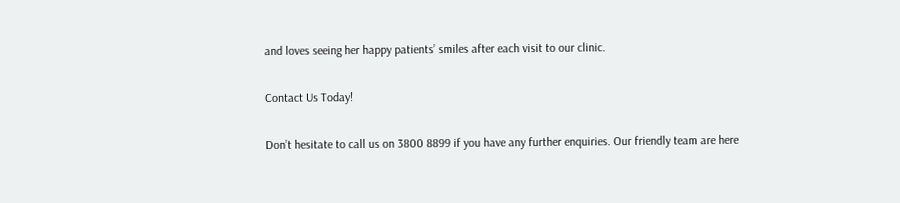and loves seeing her happy patients’ smiles after each visit to our clinic.

Contact Us Today!

Don’t hesitate to call us on 3800 8899 if you have any further enquiries. Our friendly team are here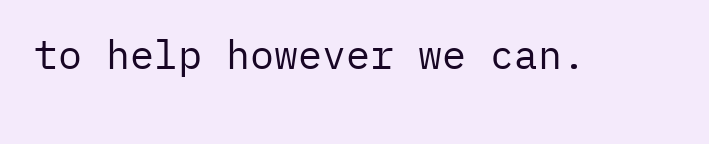to help however we can.